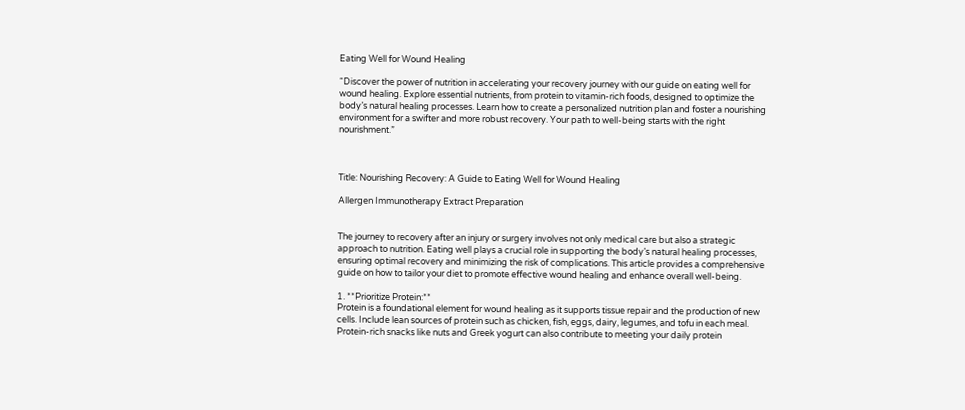Eating Well for Wound Healing

“Discover the power of nutrition in accelerating your recovery journey with our guide on eating well for wound healing. Explore essential nutrients, from protein to vitamin-rich foods, designed to optimize the body’s natural healing processes. Learn how to create a personalized nutrition plan and foster a nourishing environment for a swifter and more robust recovery. Your path to well-being starts with the right nourishment.”



Title: Nourishing Recovery: A Guide to Eating Well for Wound Healing

Allergen Immunotherapy Extract Preparation


The journey to recovery after an injury or surgery involves not only medical care but also a strategic approach to nutrition. Eating well plays a crucial role in supporting the body’s natural healing processes, ensuring optimal recovery and minimizing the risk of complications. This article provides a comprehensive guide on how to tailor your diet to promote effective wound healing and enhance overall well-being.

1. **Prioritize Protein:**
Protein is a foundational element for wound healing as it supports tissue repair and the production of new cells. Include lean sources of protein such as chicken, fish, eggs, dairy, legumes, and tofu in each meal. Protein-rich snacks like nuts and Greek yogurt can also contribute to meeting your daily protein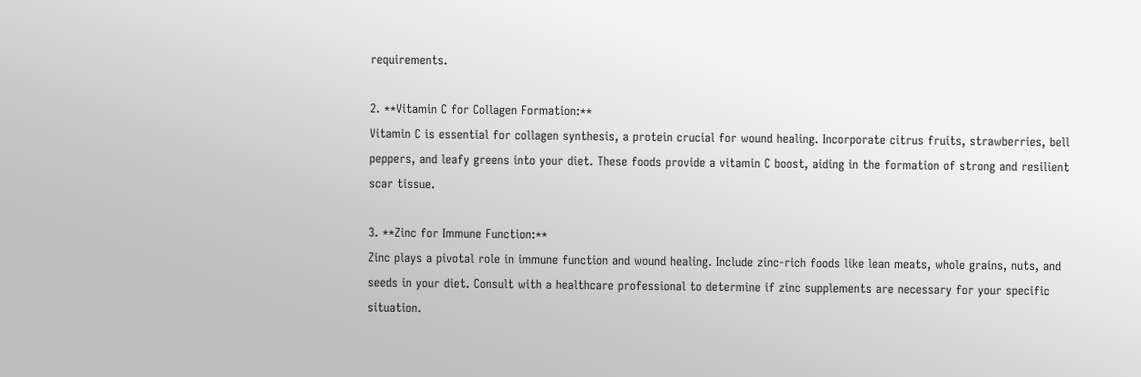requirements.

2. **Vitamin C for Collagen Formation:**
Vitamin C is essential for collagen synthesis, a protein crucial for wound healing. Incorporate citrus fruits, strawberries, bell peppers, and leafy greens into your diet. These foods provide a vitamin C boost, aiding in the formation of strong and resilient scar tissue.

3. **Zinc for Immune Function:**
Zinc plays a pivotal role in immune function and wound healing. Include zinc-rich foods like lean meats, whole grains, nuts, and seeds in your diet. Consult with a healthcare professional to determine if zinc supplements are necessary for your specific situation.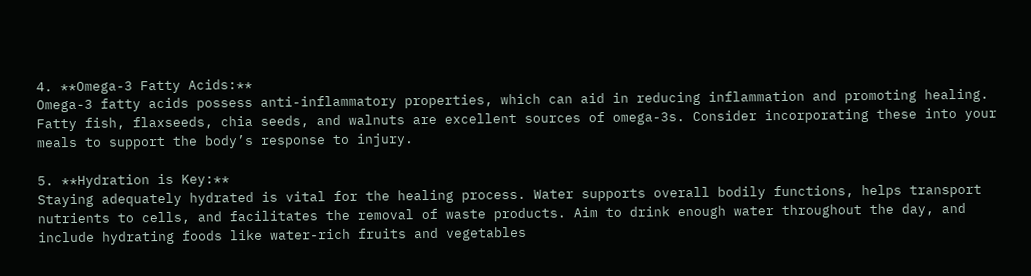4. **Omega-3 Fatty Acids:**
Omega-3 fatty acids possess anti-inflammatory properties, which can aid in reducing inflammation and promoting healing. Fatty fish, flaxseeds, chia seeds, and walnuts are excellent sources of omega-3s. Consider incorporating these into your meals to support the body’s response to injury.

5. **Hydration is Key:**
Staying adequately hydrated is vital for the healing process. Water supports overall bodily functions, helps transport nutrients to cells, and facilitates the removal of waste products. Aim to drink enough water throughout the day, and include hydrating foods like water-rich fruits and vegetables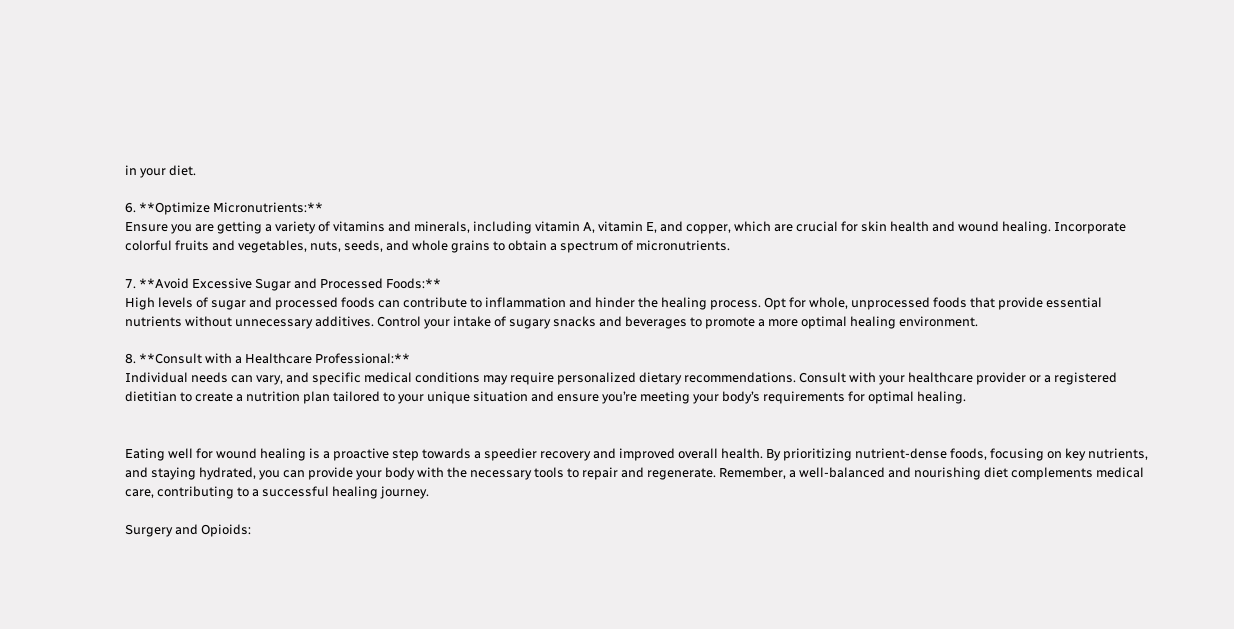in your diet.

6. **Optimize Micronutrients:**
Ensure you are getting a variety of vitamins and minerals, including vitamin A, vitamin E, and copper, which are crucial for skin health and wound healing. Incorporate colorful fruits and vegetables, nuts, seeds, and whole grains to obtain a spectrum of micronutrients.

7. **Avoid Excessive Sugar and Processed Foods:**
High levels of sugar and processed foods can contribute to inflammation and hinder the healing process. Opt for whole, unprocessed foods that provide essential nutrients without unnecessary additives. Control your intake of sugary snacks and beverages to promote a more optimal healing environment.

8. **Consult with a Healthcare Professional:**
Individual needs can vary, and specific medical conditions may require personalized dietary recommendations. Consult with your healthcare provider or a registered dietitian to create a nutrition plan tailored to your unique situation and ensure you’re meeting your body’s requirements for optimal healing.


Eating well for wound healing is a proactive step towards a speedier recovery and improved overall health. By prioritizing nutrient-dense foods, focusing on key nutrients, and staying hydrated, you can provide your body with the necessary tools to repair and regenerate. Remember, a well-balanced and nourishing diet complements medical care, contributing to a successful healing journey.

Surgery and Opioids: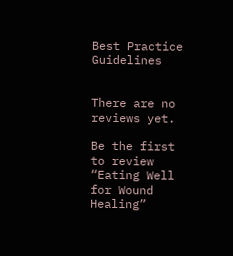Best Practice Guidelines


There are no reviews yet.

Be the first to review “Eating Well for Wound Healing”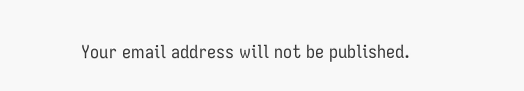Your email address will not be published.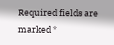Required fields are marked *